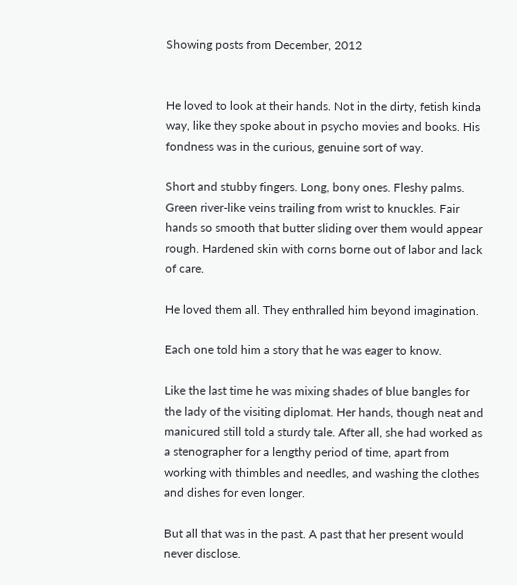Showing posts from December, 2012


He loved to look at their hands. Not in the dirty, fetish kinda way, like they spoke about in psycho movies and books. His fondness was in the curious, genuine sort of way.

Short and stubby fingers. Long, bony ones. Fleshy palms. Green river-like veins trailing from wrist to knuckles. Fair hands so smooth that butter sliding over them would appear rough. Hardened skin with corns borne out of labor and lack of care.

He loved them all. They enthralled him beyond imagination.

Each one told him a story that he was eager to know.

Like the last time he was mixing shades of blue bangles for the lady of the visiting diplomat. Her hands, though neat and manicured still told a sturdy tale. After all, she had worked as a stenographer for a lengthy period of time, apart from working with thimbles and needles, and washing the clothes and dishes for even longer.

But all that was in the past. A past that her present would never disclose.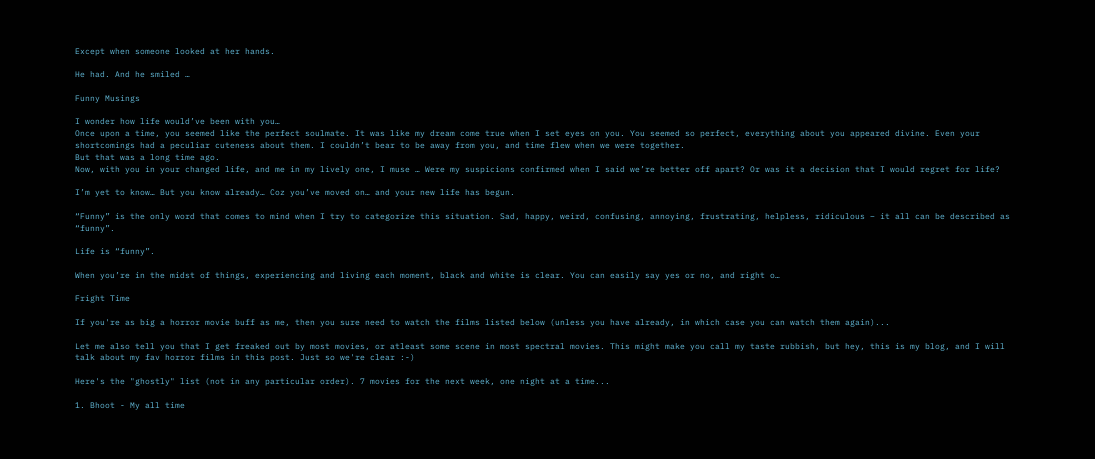Except when someone looked at her hands.

He had. And he smiled …

Funny Musings

I wonder how life would’ve been with you…
Once upon a time, you seemed like the perfect soulmate. It was like my dream come true when I set eyes on you. You seemed so perfect, everything about you appeared divine. Even your shortcomings had a peculiar cuteness about them. I couldn’t bear to be away from you, and time flew when we were together.
But that was a long time ago.
Now, with you in your changed life, and me in my lively one, I muse … Were my suspicions confirmed when I said we’re better off apart? Or was it a decision that I would regret for life?

I’m yet to know… But you know already… Coz you’ve moved on… and your new life has begun.

“Funny” is the only word that comes to mind when I try to categorize this situation. Sad, happy, weird, confusing, annoying, frustrating, helpless, ridiculous – it all can be described as “funny”.

Life is “funny”.

When you’re in the midst of things, experiencing and living each moment, black and white is clear. You can easily say yes or no, and right o…

Fright Time

If you're as big a horror movie buff as me, then you sure need to watch the films listed below (unless you have already, in which case you can watch them again)...

Let me also tell you that I get freaked out by most movies, or atleast some scene in most spectral movies. This might make you call my taste rubbish, but hey, this is my blog, and I will talk about my fav horror films in this post. Just so we're clear :-)

Here's the "ghostly" list (not in any particular order). 7 movies for the next week, one night at a time...

1. Bhoot - My all time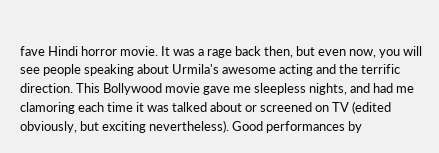fave Hindi horror movie. It was a rage back then, but even now, you will see people speaking about Urmila's awesome acting and the terrific direction. This Bollywood movie gave me sleepless nights, and had me clamoring each time it was talked about or screened on TV (edited obviously, but exciting nevertheless). Good performances by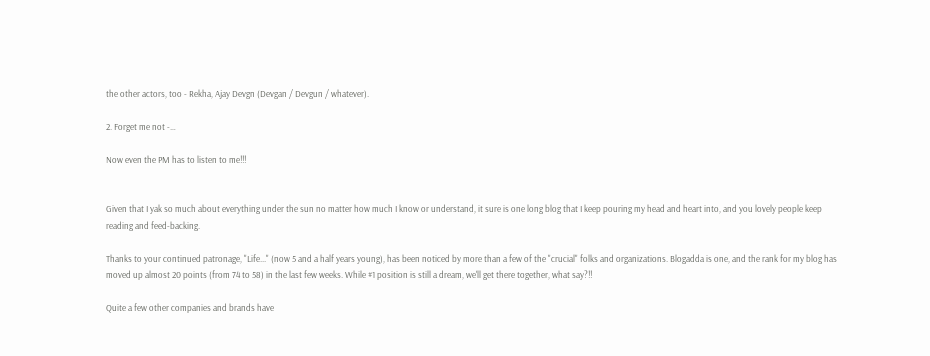the other actors, too - Rekha, Ajay Devgn (Devgan / Devgun / whatever).

2. Forget me not -…

Now even the PM has to listen to me!!!


Given that I yak so much about everything under the sun no matter how much I know or understand, it sure is one long blog that I keep pouring my head and heart into, and you lovely people keep reading and feed-backing.

Thanks to your continued patronage, "Life..." (now 5 and a half years young), has been noticed by more than a few of the "crucial" folks and organizations. Blogadda is one, and the rank for my blog has moved up almost 20 points (from 74 to 58) in the last few weeks. While #1 position is still a dream, we'll get there together, what say?!!

Quite a few other companies and brands have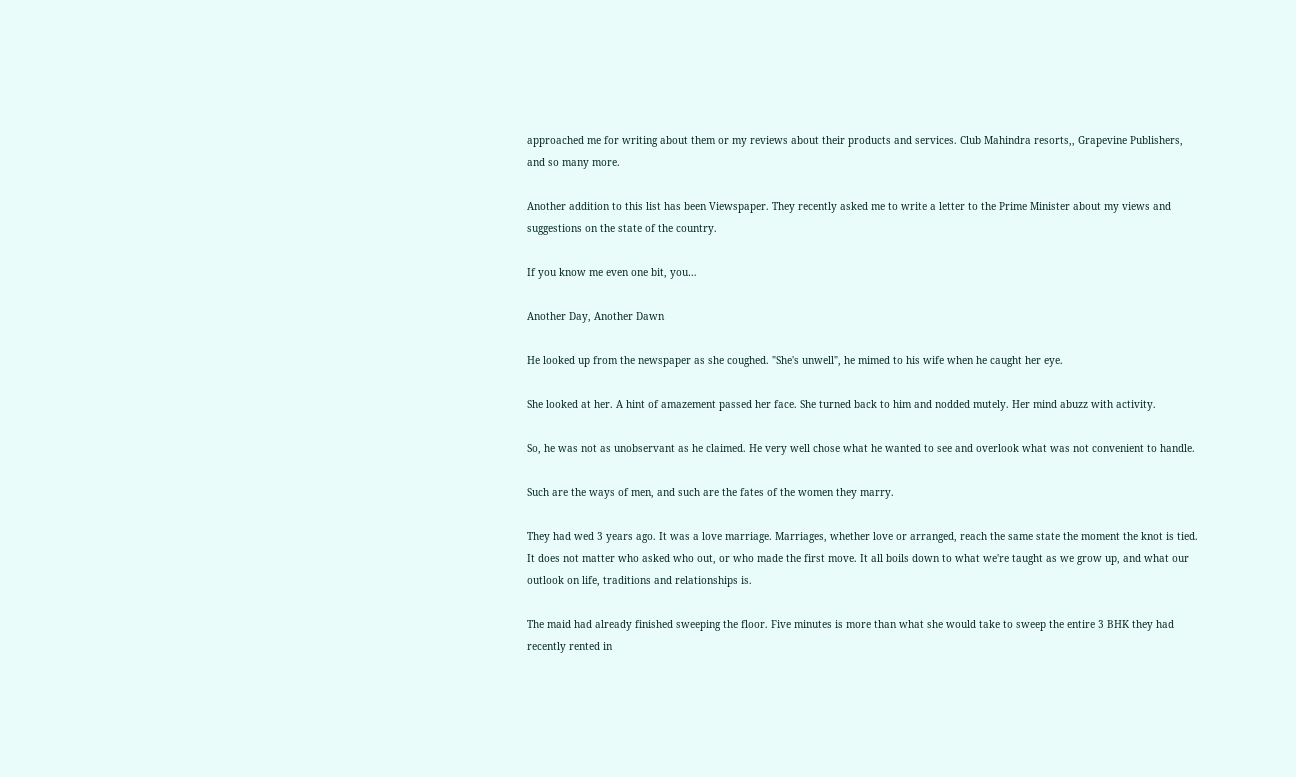approached me for writing about them or my reviews about their products and services. Club Mahindra resorts,, Grapevine Publishers, and so many more.

Another addition to this list has been Viewspaper. They recently asked me to write a letter to the Prime Minister about my views and suggestions on the state of the country.

If you know me even one bit, you…

Another Day, Another Dawn

He looked up from the newspaper as she coughed. "She's unwell", he mimed to his wife when he caught her eye.

She looked at her. A hint of amazement passed her face. She turned back to him and nodded mutely. Her mind abuzz with activity.

So, he was not as unobservant as he claimed. He very well chose what he wanted to see and overlook what was not convenient to handle.

Such are the ways of men, and such are the fates of the women they marry.

They had wed 3 years ago. It was a love marriage. Marriages, whether love or arranged, reach the same state the moment the knot is tied. It does not matter who asked who out, or who made the first move. It all boils down to what we're taught as we grow up, and what our outlook on life, traditions and relationships is.

The maid had already finished sweeping the floor. Five minutes is more than what she would take to sweep the entire 3 BHK they had recently rented in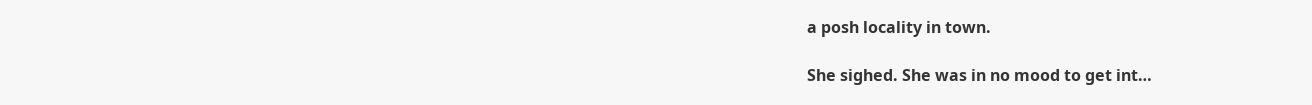a posh locality in town.

She sighed. She was in no mood to get int…